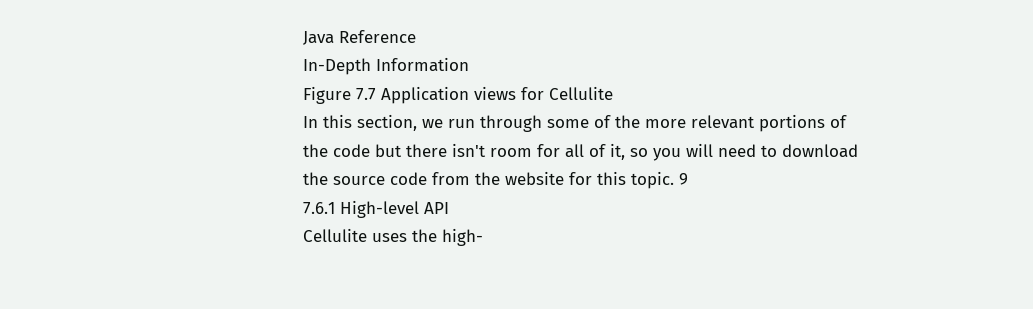Java Reference
In-Depth Information
Figure 7.7 Application views for Cellulite
In this section, we run through some of the more relevant portions of
the code but there isn't room for all of it, so you will need to download
the source code from the website for this topic. 9
7.6.1 High-level API
Cellulite uses the high-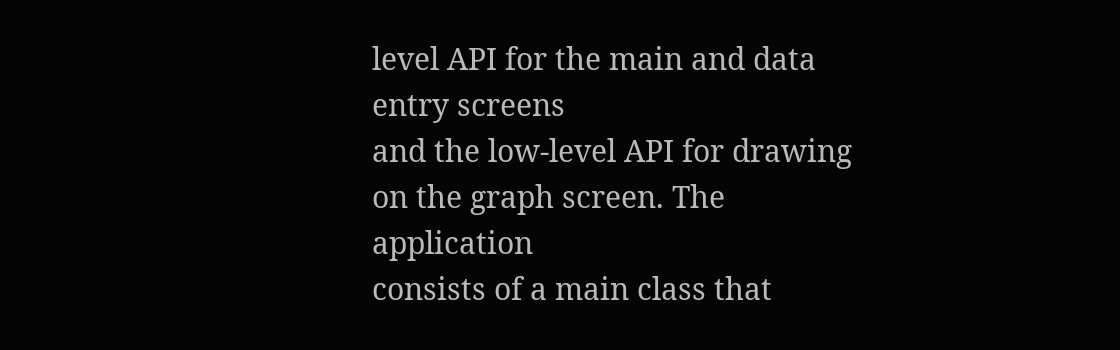level API for the main and data entry screens
and the low-level API for drawing on the graph screen. The application
consists of a main class that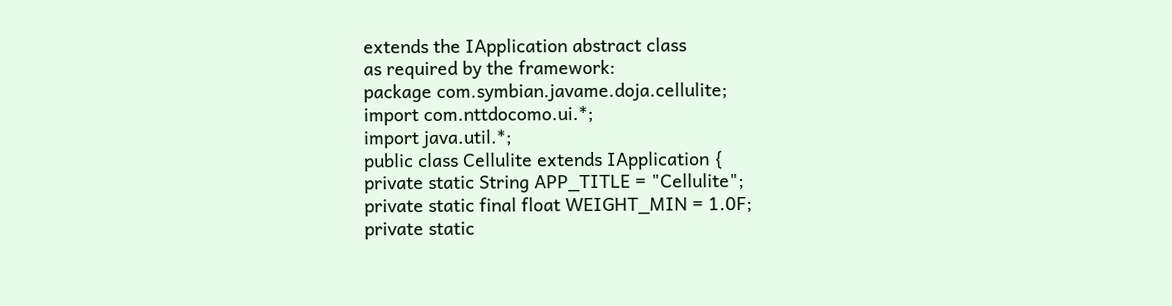extends the IApplication abstract class
as required by the framework:
package com.symbian.javame.doja.cellulite;
import com.nttdocomo.ui.*;
import java.util.*;
public class Cellulite extends IApplication {
private static String APP_TITLE = "Cellulite";
private static final float WEIGHT_MIN = 1.0F;
private static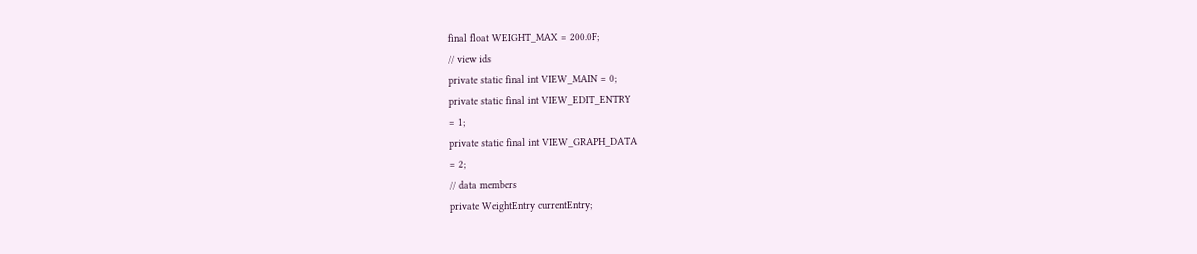final float WEIGHT_MAX = 200.0F;
// view ids
private static final int VIEW_MAIN = 0;
private static final int VIEW_EDIT_ENTRY
= 1;
private static final int VIEW_GRAPH_DATA
= 2;
// data members
private WeightEntry currentEntry;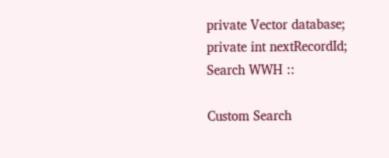private Vector database;
private int nextRecordId;
Search WWH ::

Custom Search